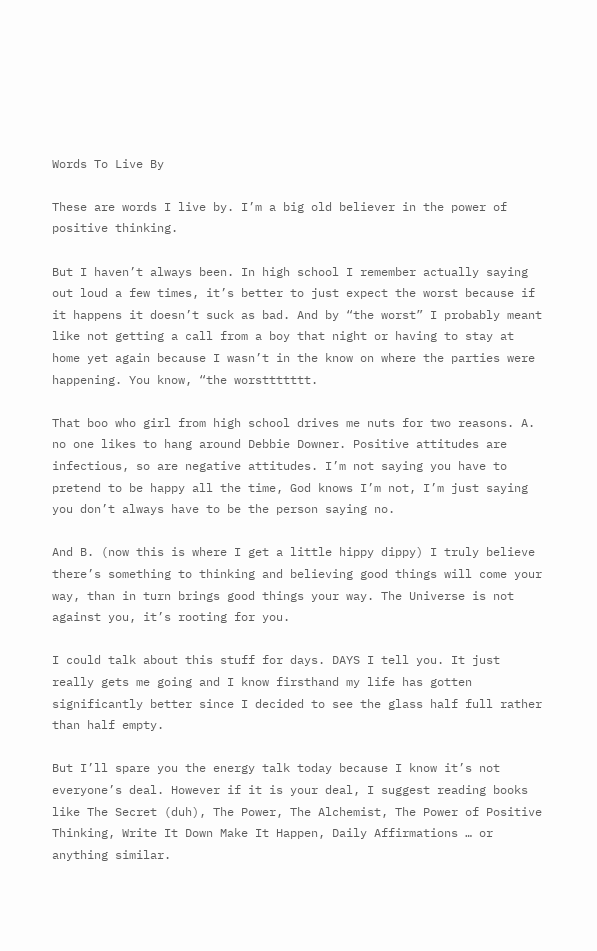Words To Live By

These are words I live by. I’m a big old believer in the power of positive thinking.

But I haven’t always been. In high school I remember actually saying out loud a few times, it’s better to just expect the worst because if it happens it doesn’t suck as bad. And by “the worst” I probably meant like not getting a call from a boy that night or having to stay at home yet again because I wasn’t in the know on where the parties were happening. You know, “the worsttttttt.

That boo who girl from high school drives me nuts for two reasons. A. no one likes to hang around Debbie Downer. Positive attitudes are infectious, so are negative attitudes. I’m not saying you have to pretend to be happy all the time, God knows I’m not, I’m just saying you don’t always have to be the person saying no.

And B. (now this is where I get a little hippy dippy) I truly believe there’s something to thinking and believing good things will come your way, than in turn brings good things your way. The Universe is not against you, it’s rooting for you.

I could talk about this stuff for days. DAYS I tell you. It just really gets me going and I know firsthand my life has gotten significantly better since I decided to see the glass half full rather than half empty.

But I’ll spare you the energy talk today because I know it’s not everyone’s deal. However if it is your deal, I suggest reading books like The Secret (duh), The Power, The Alchemist, The Power of Positive Thinking, Write It Down Make It Happen, Daily Affirmations … or anything similar.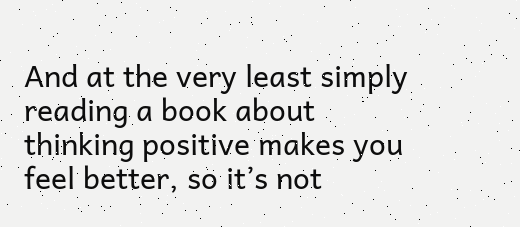And at the very least simply reading a book about thinking positive makes you feel better, so it’s not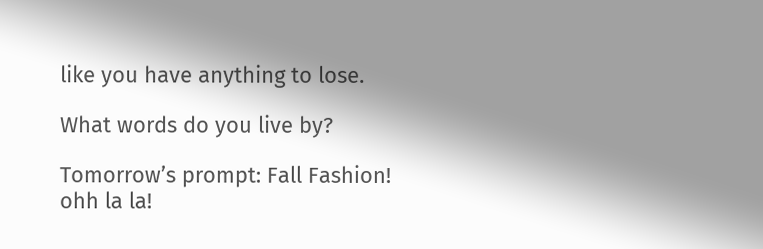like you have anything to lose.

What words do you live by?

Tomorrow’s prompt: Fall Fashion! ohh la la!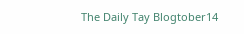The Daily Tay Blogtober14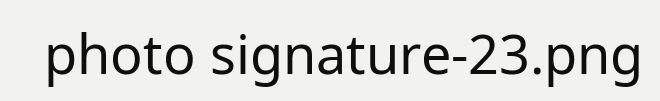photo signature-23.png